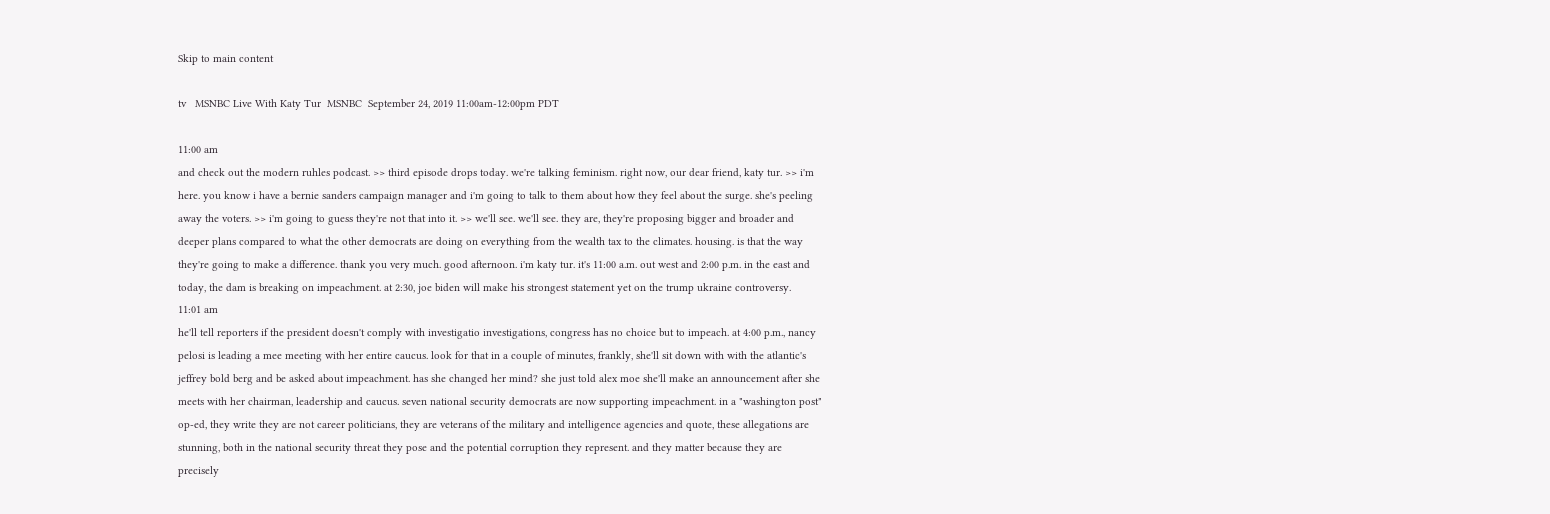Skip to main content

tv   MSNBC Live With Katy Tur  MSNBC  September 24, 2019 11:00am-12:00pm PDT

11:00 am
and check out the modern ruhles podcast. >> third episode drops today. we're talking feminism. right now, our dear friend, katy tur. >> i'm here. you know i have a bernie sanders campaign manager and i'm going to talk to them about how they feel about the surge. she's peeling away the voters. >> i'm going to guess they're not that into it. >> we'll see. we'll see. they are, they're proposing bigger and broader and deeper plans compared to what the other democrats are doing on everything from the wealth tax to the climates. housing. is that the way they're going to make a difference. thank you very much. good afternoon. i'm katy tur. it's 11:00 a.m. out west and 2:00 p.m. in the east and today, the dam is breaking on impeachment. at 2:30, joe biden will make his strongest statement yet on the trump ukraine controversy.
11:01 am
he'll tell reporters if the president doesn't comply with investigatio investigations, congress has no choice but to impeach. at 4:00 p.m., nancy pelosi is leading a mee meeting with her entire caucus. look for that in a couple of minutes, frankly, she'll sit down with with the atlantic's jeffrey bold berg and be asked about impeachment. has she changed her mind? she just told alex moe she'll make an announcement after she meets with her chairman, leadership and caucus. seven national security democrats are now supporting impeachment. in a "washington post" op-ed, they write they are not career politicians, they are veterans of the military and intelligence agencies and quote, these allegations are stunning, both in the national security threat they pose and the potential corruption they represent. and they matter because they are precisely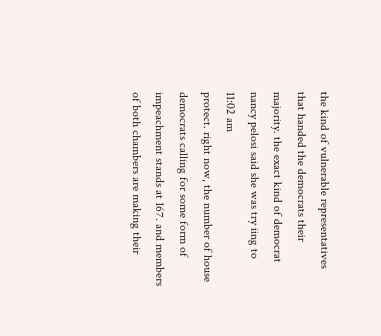the kind of vulnerable representatives that handed the democrats their majority. the exact kind of democrat nancy pelosi said she was try iing to
11:02 am
protect. right now, the number of house democrats calling for some form of impeachment stands at 167. and members of both chambers are making their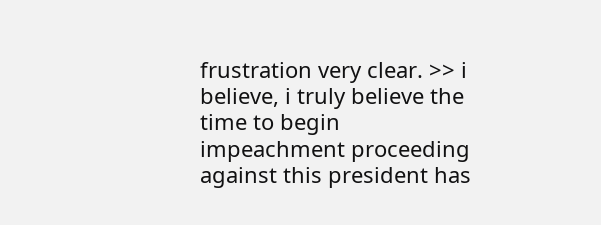frustration very clear. >> i believe, i truly believe the time to begin impeachment proceeding against this president has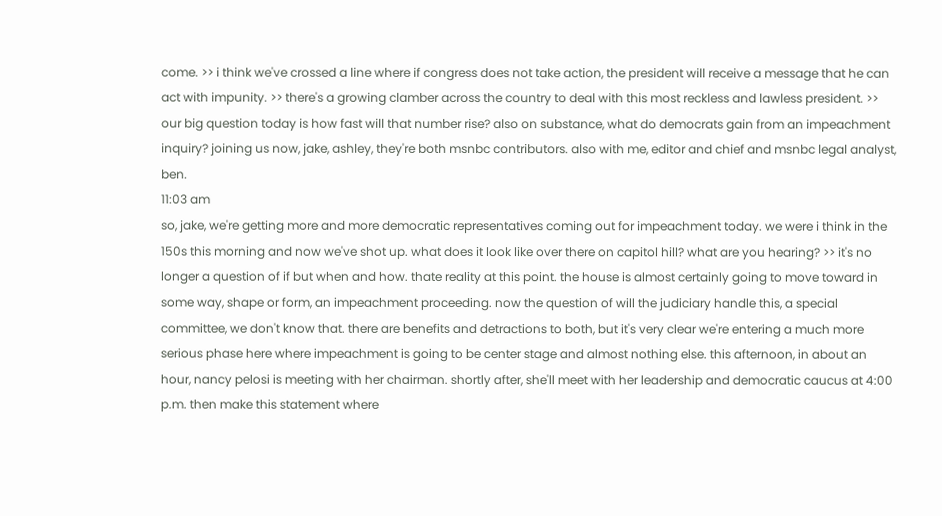come. >> i think we've crossed a line where if congress does not take action, the president will receive a message that he can act with impunity. >> there's a growing clamber across the country to deal with this most reckless and lawless president. >> our big question today is how fast will that number rise? also on substance, what do democrats gain from an impeachment inquiry? joining us now, jake, ashley, they're both msnbc contributors. also with me, editor and chief and msnbc legal analyst, ben.
11:03 am
so, jake, we're getting more and more democratic representatives coming out for impeachment today. we were i think in the 150s this morning and now we've shot up. what does it look like over there on capitol hill? what are you hearing? >> it's no longer a question of if but when and how. thate reality at this point. the house is almost certainly going to move toward in some way, shape or form, an impeachment proceeding. now the question of will the judiciary handle this, a special committee, we don't know that. there are benefits and detractions to both, but it's very clear we're entering a much more serious phase here where impeachment is going to be center stage and almost nothing else. this afternoon, in about an hour, nancy pelosi is meeting with her chairman. shortly after, she'll meet with her leadership and democratic caucus at 4:00 p.m. then make this statement where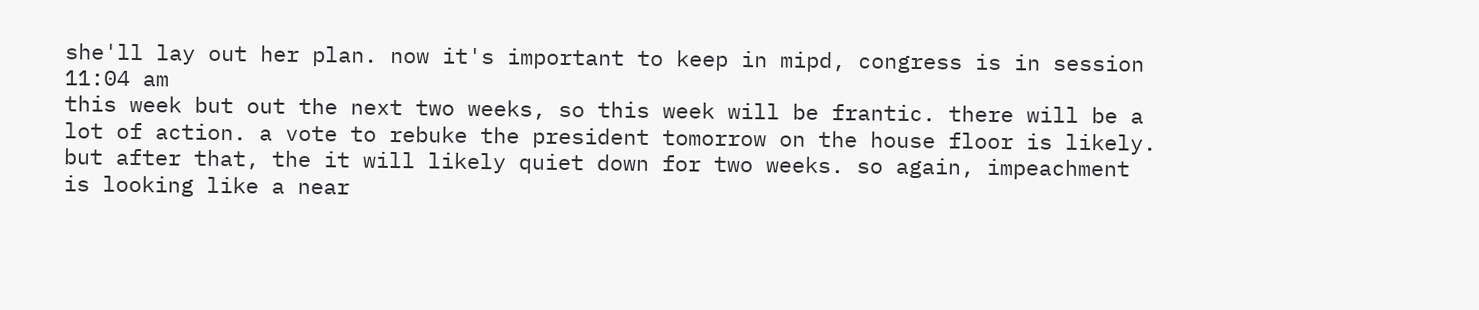she'll lay out her plan. now it's important to keep in mipd, congress is in session
11:04 am
this week but out the next two weeks, so this week will be frantic. there will be a lot of action. a vote to rebuke the president tomorrow on the house floor is likely. but after that, the it will likely quiet down for two weeks. so again, impeachment is looking like a near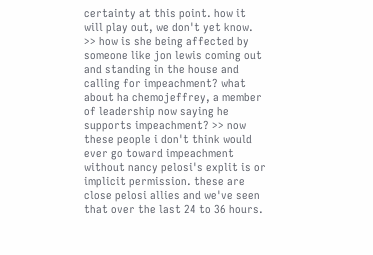certainty at this point. how it will play out, we don't yet know. >> how is she being affected by someone like jon lewis coming out and standing in the house and calling for impeachment? what about ha chemojeffrey, a member of leadership now saying he supports impeachment? >> now these people i don't think would ever go toward impeachment without nancy pelosi's explit is or implicit permission. these are close pelosi allies and we've seen that over the last 24 to 36 hours.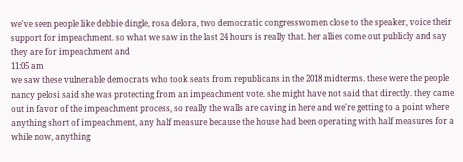we've seen people like debbie dingle, rosa delora, two democratic congresswomen close to the speaker, voice their support for impeachment. so what we saw in the last 24 hours is really that. her allies come out publicly and say they are for impeachment and
11:05 am
we saw these vulnerable democrats who took seats from republicans in the 2018 midterms. these were the people nancy pelosi said she was protecting from an impeachment vote. she might have not said that directly. they came out in favor of the impeachment process, so really the walls are caving in here and we're getting to a point where anything short of impeachment, any half measure because the house had been operating with half measures for a while now, anything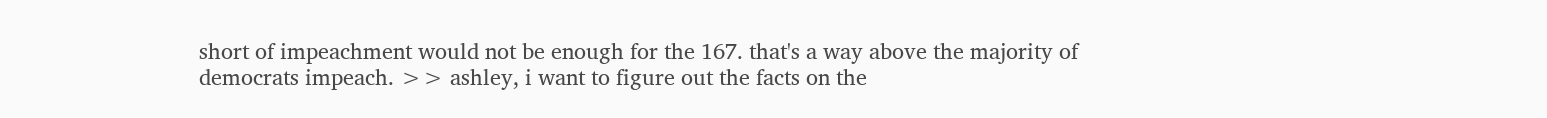short of impeachment would not be enough for the 167. that's a way above the majority of democrats impeach. >> ashley, i want to figure out the facts on the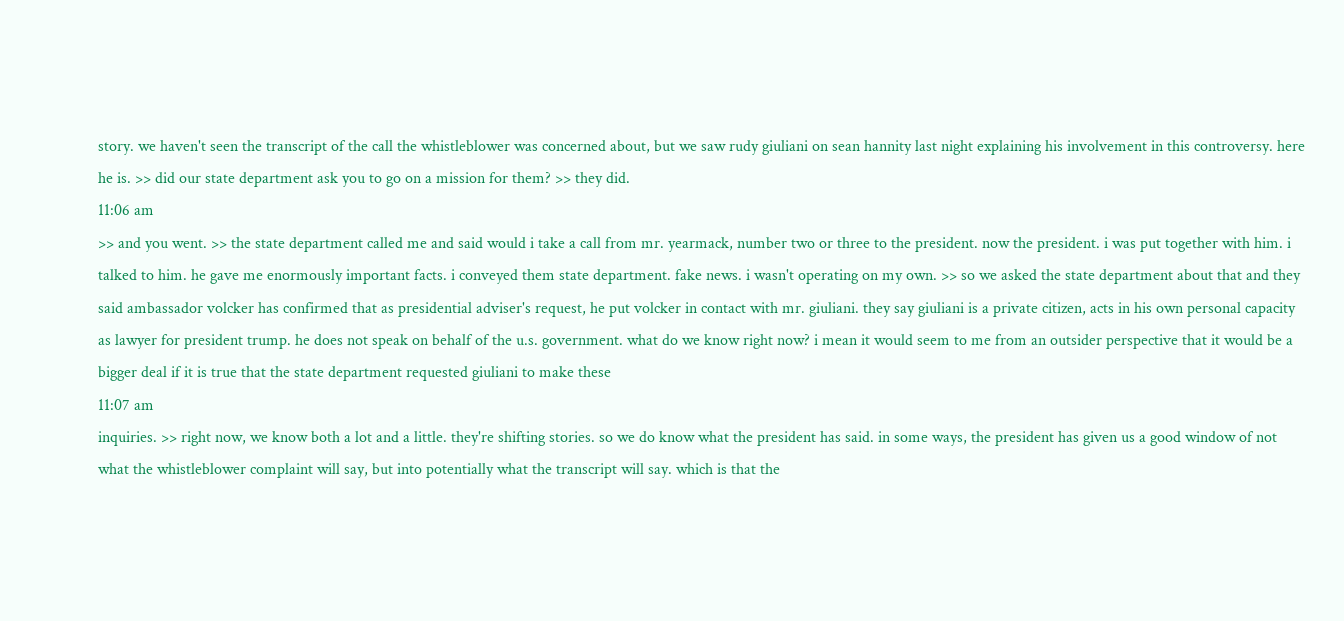story. we haven't seen the transcript of the call the whistleblower was concerned about, but we saw rudy giuliani on sean hannity last night explaining his involvement in this controversy. here he is. >> did our state department ask you to go on a mission for them? >> they did.
11:06 am
>> and you went. >> the state department called me and said would i take a call from mr. yearmack, number two or three to the president. now the president. i was put together with him. i talked to him. he gave me enormously important facts. i conveyed them state department. fake news. i wasn't operating on my own. >> so we asked the state department about that and they said ambassador volcker has confirmed that as presidential adviser's request, he put volcker in contact with mr. giuliani. they say giuliani is a private citizen, acts in his own personal capacity as lawyer for president trump. he does not speak on behalf of the u.s. government. what do we know right now? i mean it would seem to me from an outsider perspective that it would be a bigger deal if it is true that the state department requested giuliani to make these
11:07 am
inquiries. >> right now, we know both a lot and a little. they're shifting stories. so we do know what the president has said. in some ways, the president has given us a good window of not what the whistleblower complaint will say, but into potentially what the transcript will say. which is that the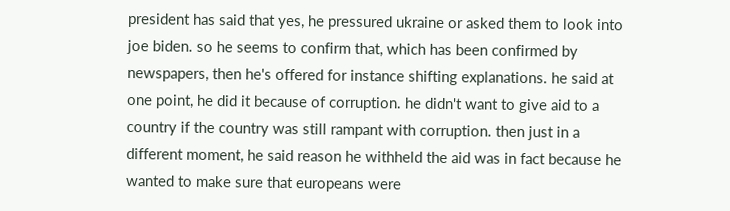president has said that yes, he pressured ukraine or asked them to look into joe biden. so he seems to confirm that, which has been confirmed by newspapers, then he's offered for instance shifting explanations. he said at one point, he did it because of corruption. he didn't want to give aid to a country if the country was still rampant with corruption. then just in a different moment, he said reason he withheld the aid was in fact because he wanted to make sure that europeans were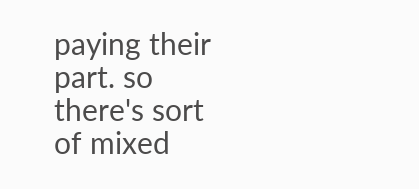paying their part. so there's sort of mixed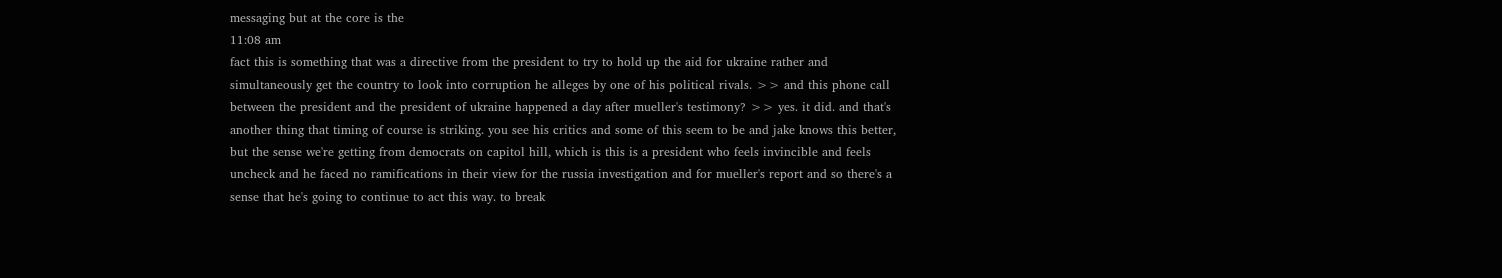messaging but at the core is the
11:08 am
fact this is something that was a directive from the president to try to hold up the aid for ukraine rather and simultaneously get the country to look into corruption he alleges by one of his political rivals. >> and this phone call between the president and the president of ukraine happened a day after mueller's testimony? >> yes. it did. and that's another thing that timing of course is striking. you see his critics and some of this seem to be and jake knows this better, but the sense we're getting from democrats on capitol hill, which is this is a president who feels invincible and feels uncheck and he faced no ramifications in their view for the russia investigation and for mueller's report and so there's a sense that he's going to continue to act this way. to break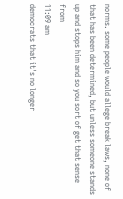norms. some people would allege break laws, none of that has been determined, but unless someone stands up and stops him and so you sort of get that sense from
11:09 am
democrats that it's no longer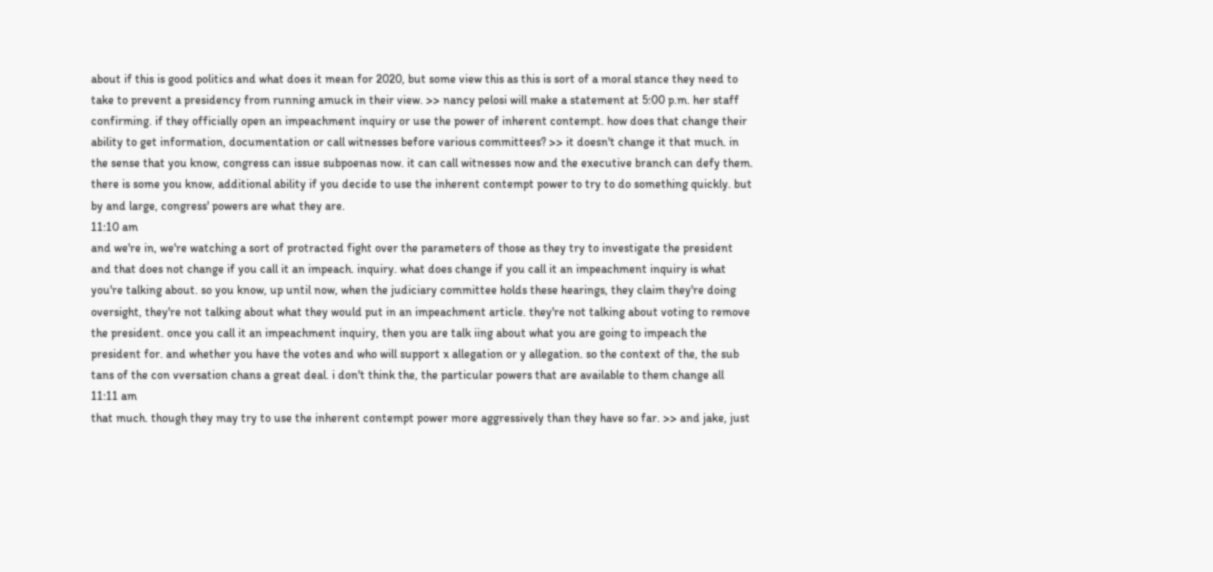about if this is good politics and what does it mean for 2020, but some view this as this is sort of a moral stance they need to take to prevent a presidency from running amuck in their view. >> nancy pelosi will make a statement at 5:00 p.m. her staff confirming. if they officially open an impeachment inquiry or use the power of inherent contempt. how does that change their ability to get information, documentation or call witnesses before various committees? >> it doesn't change it that much. in the sense that you know, congress can issue subpoenas now. it can call witnesses now and the executive branch can defy them. there is some you know, additional ability if you decide to use the inherent contempt power to try to do something quickly. but by and large, congress' powers are what they are.
11:10 am
and we're in, we're watching a sort of protracted fight over the parameters of those as they try to investigate the president and that does not change if you call it an impeach. inquiry. what does change if you call it an impeachment inquiry is what you're talking about. so you know, up until now, when the judiciary committee holds these hearings, they claim they're doing oversight, they're not talking about what they would put in an impeachment article. they're not talking about voting to remove the president. once you call it an impeachment inquiry, then you are talk iing about what you are going to impeach the president for. and whether you have the votes and who will support x allegation or y allegation. so the context of the, the sub tans of the con vversation chans a great deal. i don't think the, the particular powers that are available to them change all
11:11 am
that much. though they may try to use the inherent contempt power more aggressively than they have so far. >> and jake, just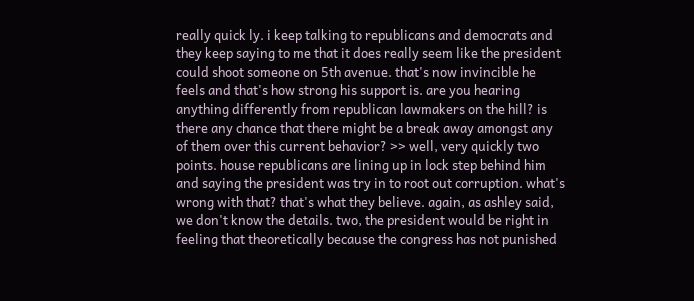really quick ly. i keep talking to republicans and democrats and they keep saying to me that it does really seem like the president could shoot someone on 5th avenue. that's now invincible he feels and that's how strong his support is. are you hearing anything differently from republican lawmakers on the hill? is there any chance that there might be a break away amongst any of them over this current behavior? >> well, very quickly two points. house republicans are lining up in lock step behind him and saying the president was try in to root out corruption. what's wrong with that? that's what they believe. again, as ashley said, we don't know the details. two, the president would be right in feeling that theoretically because the congress has not punished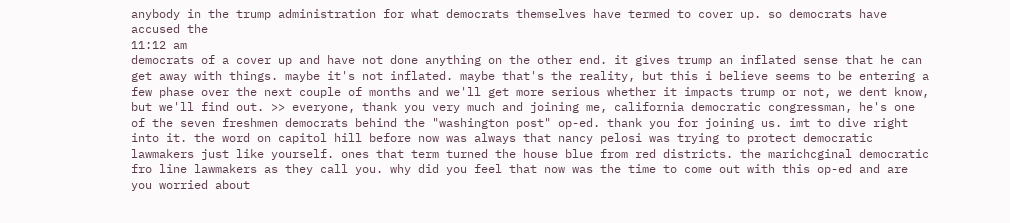anybody in the trump administration for what democrats themselves have termed to cover up. so democrats have accused the
11:12 am
democrats of a cover up and have not done anything on the other end. it gives trump an inflated sense that he can get away with things. maybe it's not inflated. maybe that's the reality, but this i believe seems to be entering a few phase over the next couple of months and we'll get more serious whether it impacts trump or not, we dent know, but we'll find out. >> everyone, thank you very much and joining me, california democratic congressman, he's one of the seven freshmen democrats behind the "washington post" op-ed. thank you for joining us. imt to dive right into it. the word on capitol hill before now was always that nancy pelosi was trying to protect democratic lawmakers just like yourself. ones that term turned the house blue from red districts. the marichcginal democratic fro line lawmakers as they call you. why did you feel that now was the time to come out with this op-ed and are you worried about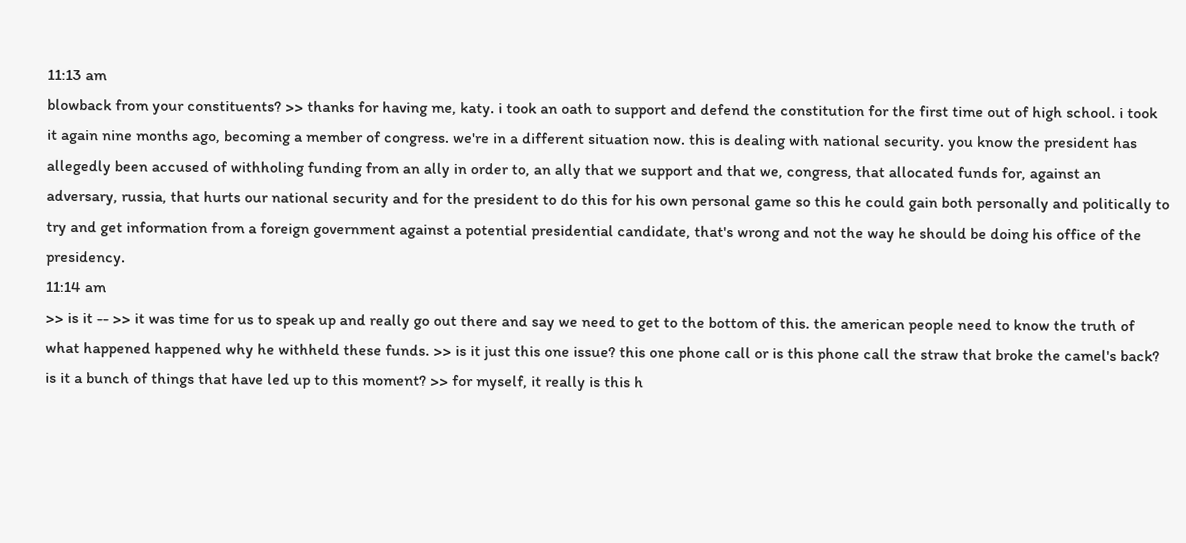11:13 am
blowback from your constituents? >> thanks for having me, katy. i took an oath to support and defend the constitution for the first time out of high school. i took it again nine months ago, becoming a member of congress. we're in a different situation now. this is dealing with national security. you know the president has allegedly been accused of withholing funding from an ally in order to, an ally that we support and that we, congress, that allocated funds for, against an adversary, russia, that hurts our national security and for the president to do this for his own personal game so this he could gain both personally and politically to try and get information from a foreign government against a potential presidential candidate, that's wrong and not the way he should be doing his office of the presidency.
11:14 am
>> is it -- >> it was time for us to speak up and really go out there and say we need to get to the bottom of this. the american people need to know the truth of what happened happened why he withheld these funds. >> is it just this one issue? this one phone call or is this phone call the straw that broke the camel's back? is it a bunch of things that have led up to this moment? >> for myself, it really is this h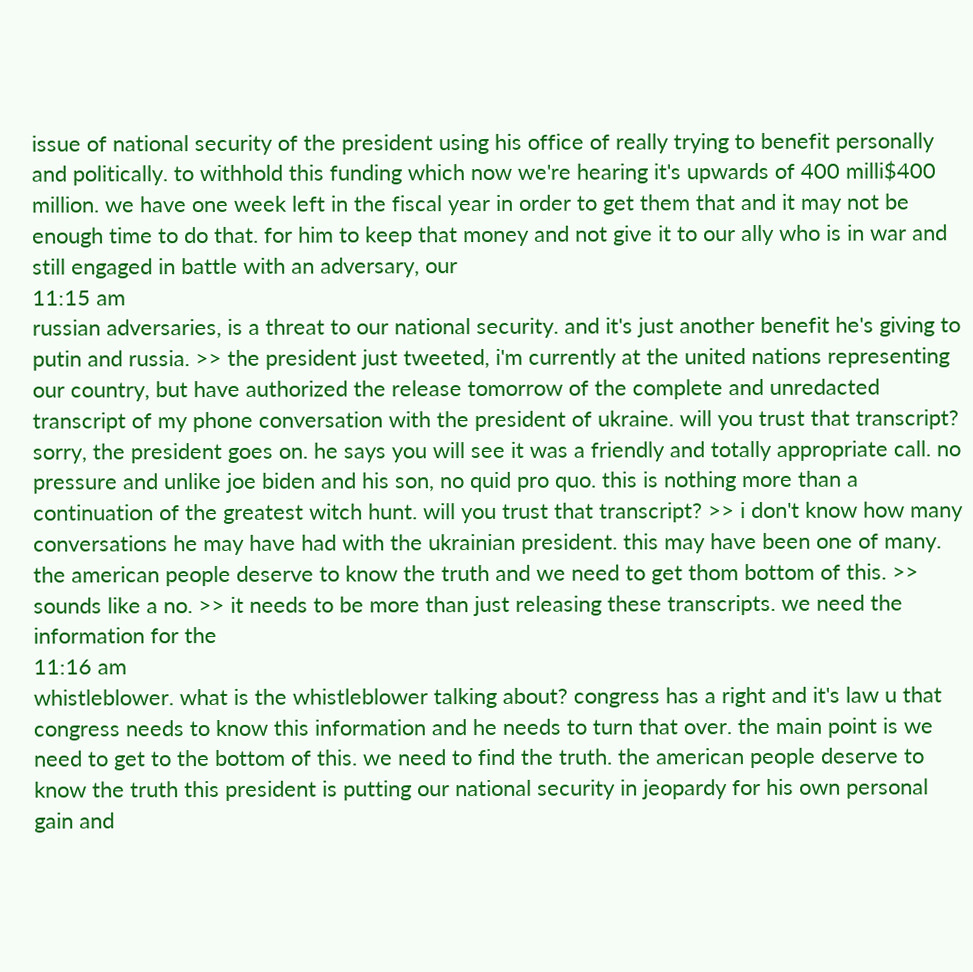issue of national security of the president using his office of really trying to benefit personally and politically. to withhold this funding which now we're hearing it's upwards of 400 milli$400 million. we have one week left in the fiscal year in order to get them that and it may not be enough time to do that. for him to keep that money and not give it to our ally who is in war and still engaged in battle with an adversary, our
11:15 am
russian adversaries, is a threat to our national security. and it's just another benefit he's giving to putin and russia. >> the president just tweeted, i'm currently at the united nations representing our country, but have authorized the release tomorrow of the complete and unredacted transcript of my phone conversation with the president of ukraine. will you trust that transcript? sorry, the president goes on. he says you will see it was a friendly and totally appropriate call. no pressure and unlike joe biden and his son, no quid pro quo. this is nothing more than a continuation of the greatest witch hunt. will you trust that transcript? >> i don't know how many conversations he may have had with the ukrainian president. this may have been one of many. the american people deserve to know the truth and we need to get thom bottom of this. >> sounds like a no. >> it needs to be more than just releasing these transcripts. we need the information for the
11:16 am
whistleblower. what is the whistleblower talking about? congress has a right and it's law u that congress needs to know this information and he needs to turn that over. the main point is we need to get to the bottom of this. we need to find the truth. the american people deserve to know the truth this president is putting our national security in jeopardy for his own personal gain and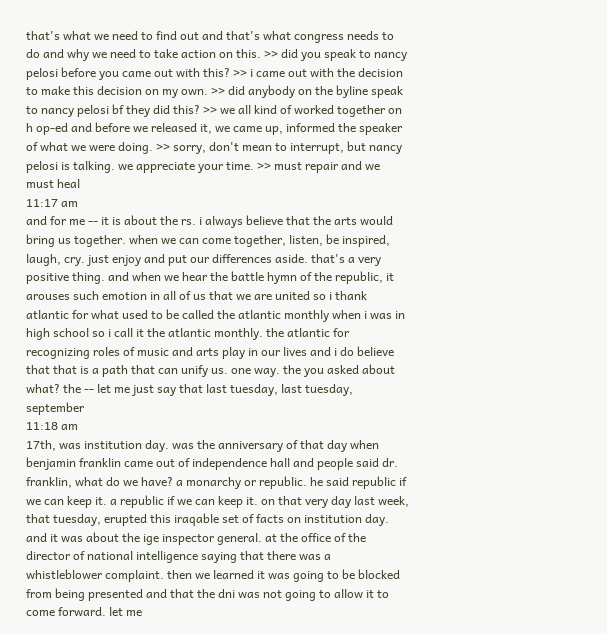that's what we need to find out and that's what congress needs to do and why we need to take action on this. >> did you speak to nancy pelosi before you came out with this? >> i came out with the decision to make this decision on my own. >> did anybody on the byline speak to nancy pelosi bf they did this? >> we all kind of worked together on h op-ed and before we released it, we came up, informed the speaker of what we were doing. >> sorry, don't mean to interrupt, but nancy pelosi is talking. we appreciate your time. >> must repair and we must heal
11:17 am
and for me -- it is about the rs. i always believe that the arts would bring us together. when we can come together, listen, be inspired, laugh, cry. just enjoy and put our differences aside. that's a very positive thing. and when we hear the battle hymn of the republic, it arouses such emotion in all of us that we are united so i thank atlantic for what used to be called the atlantic monthly when i was in high school so i call it the atlantic monthly. the atlantic for recognizing roles of music and arts play in our lives and i do believe that that is a path that can unify us. one way. the you asked about what? the -- let me just say that last tuesday, last tuesday, september
11:18 am
17th, was institution day. was the anniversary of that day when benjamin franklin came out of independence hall and people said dr. franklin, what do we have? a monarchy or republic. he said republic if we can keep it. a republic if we can keep it. on that very day last week, that tuesday, erupted this iraqable set of facts on institution day. and it was about the ige inspector general. at the office of the director of national intelligence saying that there was a whistleblower complaint. then we learned it was going to be blocked from being presented and that the dni was not going to allow it to come forward. let me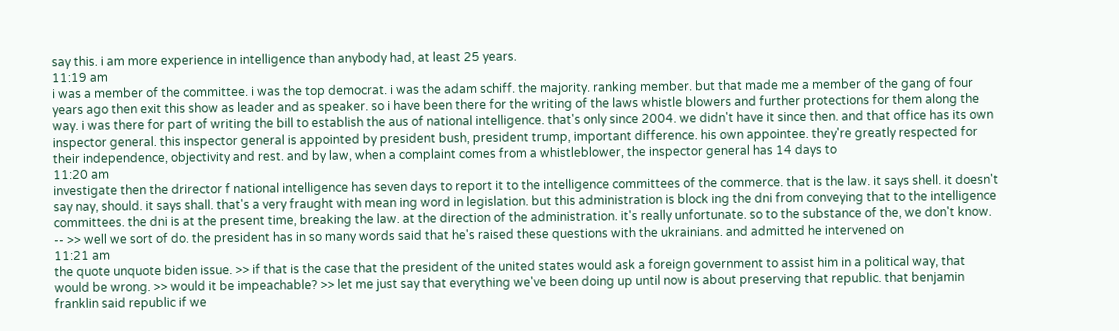say this. i am more experience in intelligence than anybody had, at least 25 years.
11:19 am
i was a member of the committee. i was the top democrat. i was the adam schiff. the majority. ranking member. but that made me a member of the gang of four years ago then exit this show as leader and as speaker. so i have been there for the writing of the laws whistle blowers and further protections for them along the way. i was there for part of writing the bill to establish the aus of national intelligence. that's only since 2004. we didn't have it since then. and that office has its own inspector general. this inspector general is appointed by president bush, president trump, important difference. his own appointee. they're greatly respected for their independence, objectivity and rest. and by law, when a complaint comes from a whistleblower, the inspector general has 14 days to
11:20 am
investigate then the drirector f national intelligence has seven days to report it to the intelligence committees of the commerce. that is the law. it says shell. it doesn't say nay, should. it says shall. that's a very fraught with mean ing word in legislation. but this administration is block ing the dni from conveying that to the intelligence committees. the dni is at the present time, breaking the law. at the direction of the administration. it's really unfortunate. so to the substance of the, we don't know. -- >> well we sort of do. the president has in so many words said that he's raised these questions with the ukrainians. and admitted he intervened on
11:21 am
the quote unquote biden issue. >> if that is the case that the president of the united states would ask a foreign government to assist him in a political way, that would be wrong. >> would it be impeachable? >> let me just say that everything we've been doing up until now is about preserving that republic. that benjamin franklin said republic if we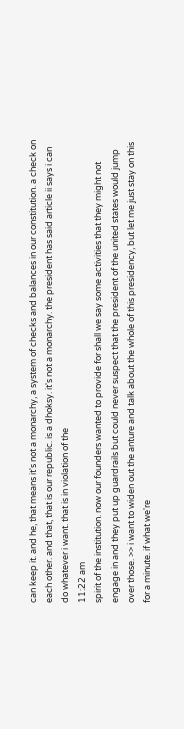can keep it. and he, that means it's not a monarchy, a system of checks and balances in our constitution. a check on each other. and that, that is our republic. is a dhoksy. it's not a monarchy. the president has said article ii says i can do whatever i want. that is in violation of the
11:22 am
spirit of the institution. now our founders wanted to provide for shall we say some activities that they might not engage in and they put up guardrails but could never suspect that the president of the united states would jump over those. >> i want to widen out the anture and talk about the whole of this presidency, but let me just stay on this for a minute. if what we're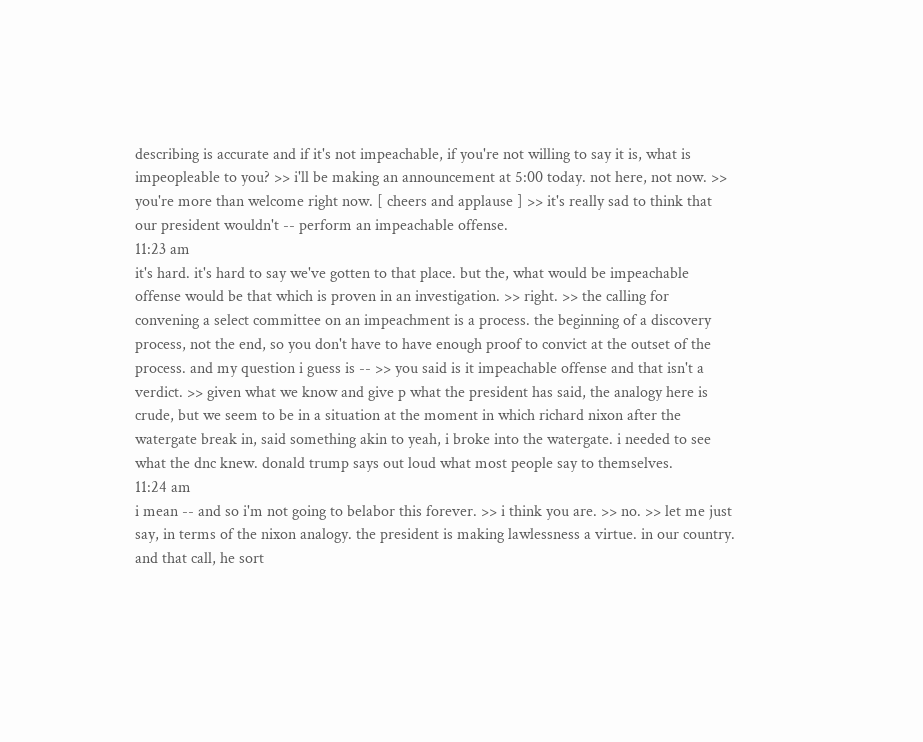describing is accurate and if it's not impeachable, if you're not willing to say it is, what is impeopleable to you? >> i'll be making an announcement at 5:00 today. not here, not now. >> you're more than welcome right now. [ cheers and applause ] >> it's really sad to think that our president wouldn't -- perform an impeachable offense.
11:23 am
it's hard. it's hard to say we've gotten to that place. but the, what would be impeachable offense would be that which is proven in an investigation. >> right. >> the calling for convening a select committee on an impeachment is a process. the beginning of a discovery process, not the end, so you don't have to have enough proof to convict at the outset of the process. and my question i guess is -- >> you said is it impeachable offense and that isn't a verdict. >> given what we know and give p what the president has said, the analogy here is crude, but we seem to be in a situation at the moment in which richard nixon after the watergate break in, said something akin to yeah, i broke into the watergate. i needed to see what the dnc knew. donald trump says out loud what most people say to themselves.
11:24 am
i mean -- and so i'm not going to belabor this forever. >> i think you are. >> no. >> let me just say, in terms of the nixon analogy. the president is making lawlessness a virtue. in our country. and that call, he sort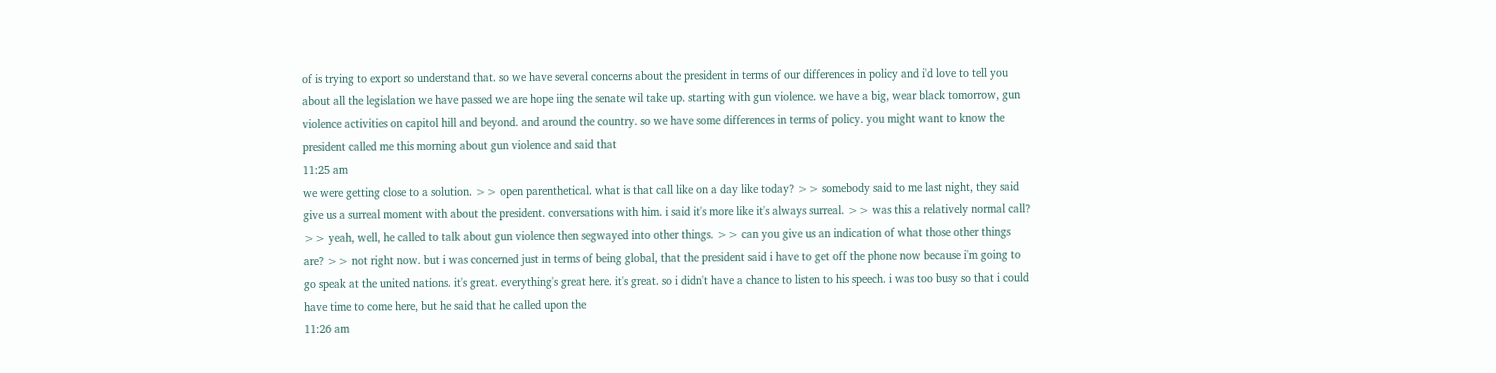of is trying to export so understand that. so we have several concerns about the president in terms of our differences in policy and i'd love to tell you about all the legislation we have passed we are hope iing the senate wil take up. starting with gun violence. we have a big, wear black tomorrow, gun violence activities on capitol hill and beyond. and around the country. so we have some differences in terms of policy. you might want to know the president called me this morning about gun violence and said that
11:25 am
we were getting close to a solution. >> open parenthetical. what is that call like on a day like today? >> somebody said to me last night, they said give us a surreal moment with about the president. conversations with him. i said it's more like it's always surreal. >> was this a relatively normal call? >> yeah, well, he called to talk about gun violence then segwayed into other things. >> can you give us an indication of what those other things are? >> not right now. but i was concerned just in terms of being global, that the president said i have to get off the phone now because i'm going to go speak at the united nations. it's great. everything's great here. it's great. so i didn't have a chance to listen to his speech. i was too busy so that i could have time to come here, but he said that he called upon the
11:26 am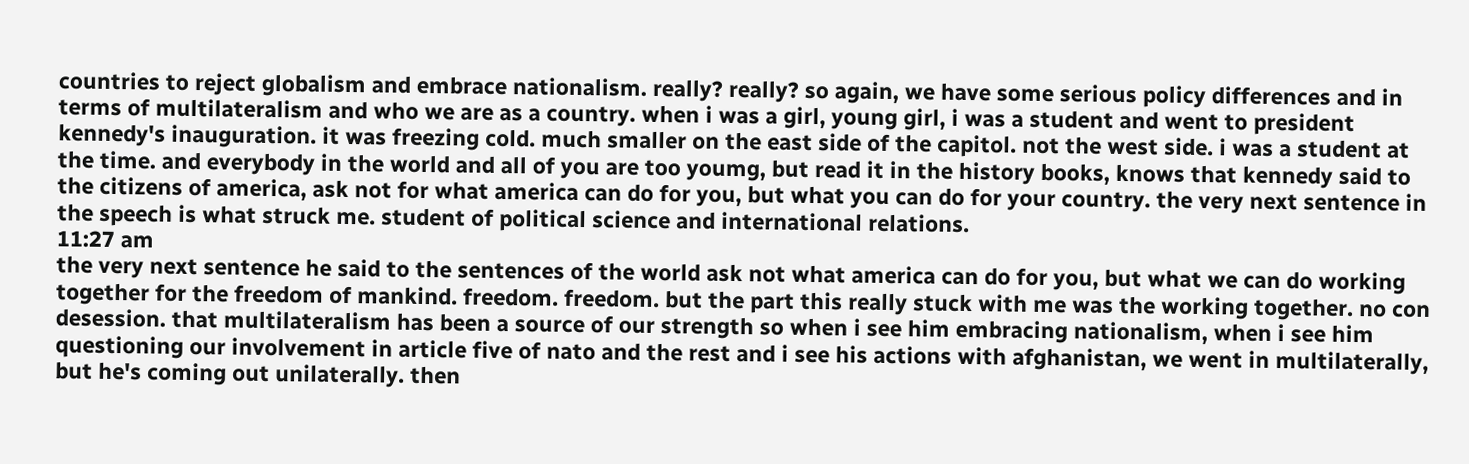countries to reject globalism and embrace nationalism. really? really? so again, we have some serious policy differences and in terms of multilateralism and who we are as a country. when i was a girl, young girl, i was a student and went to president kennedy's inauguration. it was freezing cold. much smaller on the east side of the capitol. not the west side. i was a student at the time. and everybody in the world and all of you are too youmg, but read it in the history books, knows that kennedy said to the citizens of america, ask not for what america can do for you, but what you can do for your country. the very next sentence in the speech is what struck me. student of political science and international relations.
11:27 am
the very next sentence he said to the sentences of the world ask not what america can do for you, but what we can do working together for the freedom of mankind. freedom. freedom. but the part this really stuck with me was the working together. no con desession. that multilateralism has been a source of our strength so when i see him embracing nationalism, when i see him questioning our involvement in article five of nato and the rest and i see his actions with afghanistan, we went in multilaterally, but he's coming out unilaterally. then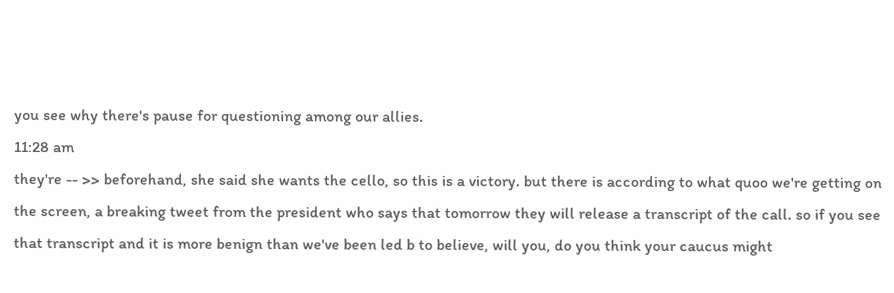you see why there's pause for questioning among our allies.
11:28 am
they're -- >> beforehand, she said she wants the cello, so this is a victory. but there is according to what quoo we're getting on the screen, a breaking tweet from the president who says that tomorrow they will release a transcript of the call. so if you see that transcript and it is more benign than we've been led b to believe, will you, do you think your caucus might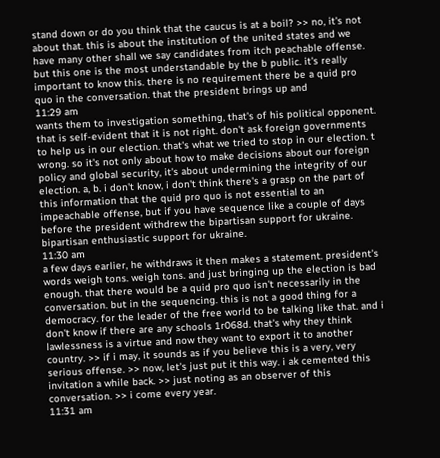stand down or do you think that the caucus is at a boil? >> no, it's not about that. this is about the institution of the united states and we have many other shall we say candidates from itch peachable offense. but this one is the most understandable by the b public. it's really important to know this. there is no requirement there be a quid pro quo in the conversation. that the president brings up and
11:29 am
wants them to investigation something, that's of his political opponent. that is self-evident that it is not right. don't ask foreign governments to help us in our election. that's what we tried to stop in our election. t wrong. so it's not only about how to make decisions about our foreign policy and global security, it's about undermining the integrity of our election. a, b. i don't know, i don't think there's a grasp on the part of this information that the quid pro quo is not essential to an impeachable offense, but if you have sequence like a couple of days before the president withdrew the bipartisan support for ukraine. bipartisan enthusiastic support for ukraine.
11:30 am
a few days earlier, he withdraws it then makes a statement. president's words weigh tons. weigh tons. and just bringing up the election is bad enough. that there would be a quid pro quo isn't necessarily in the conversation. but in the sequencing. this is not a good thing for a democracy. for the leader of the free world to be talking like that. and i don't know if there are any schools 1r068d. that's why they think lawlessness is a virtue and now they want to export it to another country. >> if i may, it sounds as if you believe this is a very, very serious offense. >> now, let's just put it this way. i ak cemented this invitation a while back. >> just noting as an observer of this conversation. >> i come every year.
11:31 am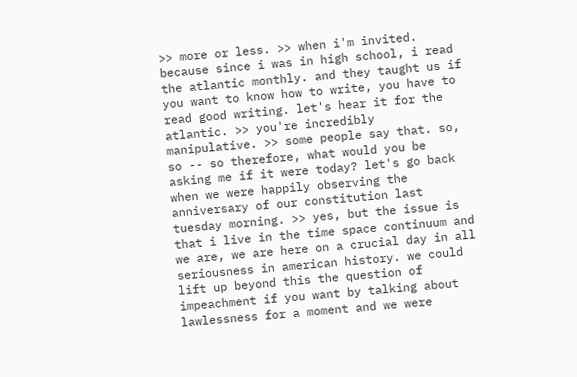>> more or less. >> when i'm invited. because since i was in high school, i read the atlantic monthly. and they taught us if you want to know how to write, you have to read good writing. let's hear it for the atlantic. >> you're incredibly manipulative. >> some people say that. so, so -- so therefore, what would you be asking me if it were today? let's go back when we were happily observing the anniversary of our constitution last tuesday morning. >> yes, but the issue is that i live in the time space continuum and we are, we are here on a crucial day in all seriousness in american history. we could lift up beyond this the question of impeachment if you want by talking about lawlessness for a moment and we were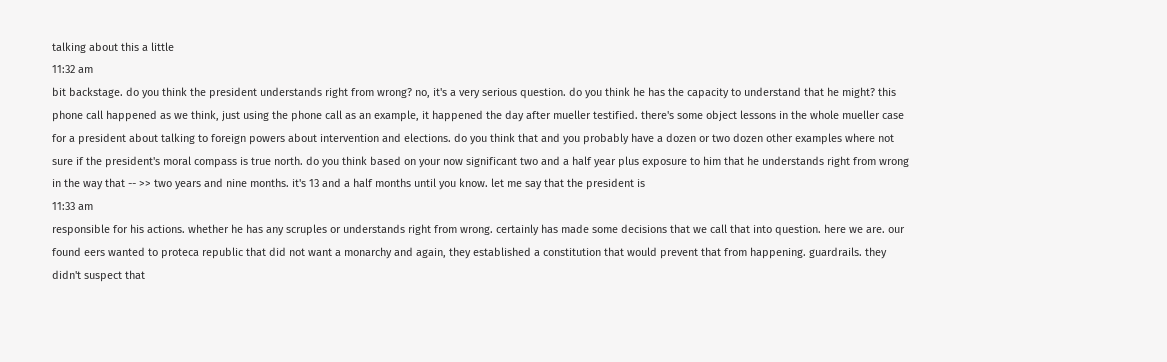talking about this a little
11:32 am
bit backstage. do you think the president understands right from wrong? no, it's a very serious question. do you think he has the capacity to understand that he might? this phone call happened as we think, just using the phone call as an example, it happened the day after mueller testified. there's some object lessons in the whole mueller case for a president about talking to foreign powers about intervention and elections. do you think that and you probably have a dozen or two dozen other examples where not sure if the president's moral compass is true north. do you think based on your now significant two and a half year plus exposure to him that he understands right from wrong in the way that -- >> two years and nine months. it's 13 and a half months until you know. let me say that the president is
11:33 am
responsible for his actions. whether he has any scruples or understands right from wrong. certainly has made some decisions that we call that into question. here we are. our found eers wanted to proteca republic that did not want a monarchy and again, they established a constitution that would prevent that from happening. guardrails. they didn't suspect that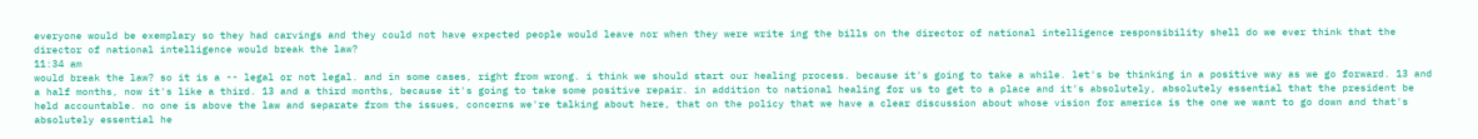everyone would be exemplary so they had carvings and they could not have expected people would leave nor when they were write ing the bills on the director of national intelligence responsibility shell do we ever think that the director of national intelligence would break the law?
11:34 am
would break the law? so it is a -- legal or not legal. and in some cases, right from wrong. i think we should start our healing process. because it's going to take a while. let's be thinking in a positive way as we go forward. 13 and a half months, now it's like a third. 13 and a third months, because it's going to take some positive repair. in addition to national healing for us to get to a place and it's absolutely, absolutely essential that the president be held accountable. no one is above the law and separate from the issues, concerns we're talking about here, that on the policy that we have a clear discussion about whose vision for america is the one we want to go down and that's absolutely essential he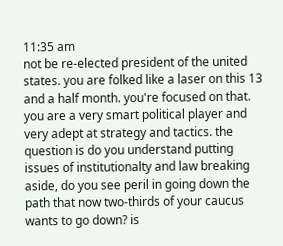11:35 am
not be re-elected president of the united states. you are folked like a laser on this 13 and a half month. you're focused on that. you are a very smart political player and very adept at strategy and tactics. the question is do you understand putting issues of institutionalty and law breaking aside, do you see peril in going down the path that now two-thirds of your caucus wants to go down? is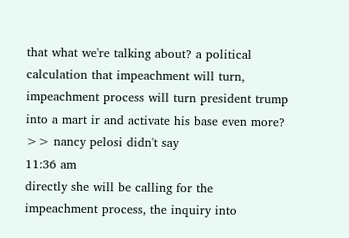that what we're talking about? a political calculation that impeachment will turn, impeachment process will turn president trump into a mart ir and activate his base even more? >> nancy pelosi didn't say
11:36 am
directly she will be calling for the impeachment process, the inquiry into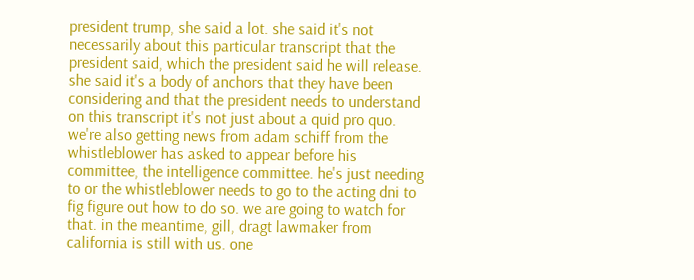president trump, she said a lot. she said it's not necessarily about this particular transcript that the president said, which the president said he will release. she said it's a body of anchors that they have been considering and that the president needs to understand on this transcript it's not just about a quid pro quo. we're also getting news from adam schiff from the whistleblower has asked to appear before his committee, the intelligence committee. he's just needing to or the whistleblower needs to go to the acting dni to fig figure out how to do so. we are going to watch for that. in the meantime, gill, dragt lawmaker from california is still with us. one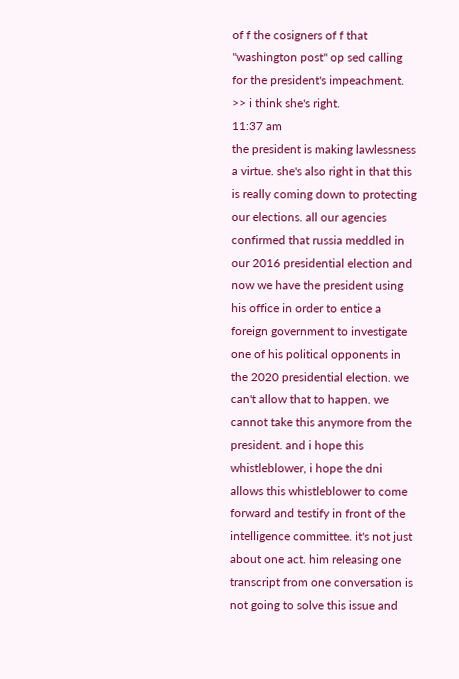of f the cosigners of f that "washington post" op sed calling for the president's impeachment. >> i think she's right.
11:37 am
the president is making lawlessness a virtue. she's also right in that this is really coming down to protecting our elections. all our agencies confirmed that russia meddled in our 2016 presidential election and now we have the president using his office in order to entice a foreign government to investigate one of his political opponents in the 2020 presidential election. we can't allow that to happen. we cannot take this anymore from the president. and i hope this whistleblower, i hope the dni allows this whistleblower to come forward and testify in front of the intelligence committee. it's not just about one act. him releasing one transcript from one conversation is not going to solve this issue and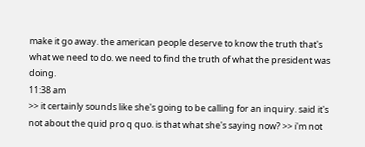make it go away. the american people deserve to know the truth that's what we need to do. we need to find the truth of what the president was doing.
11:38 am
>> it certainly sounds like she's going to be calling for an inquiry. said it's not about the quid pro q quo. is that what she's saying now? >> i'm not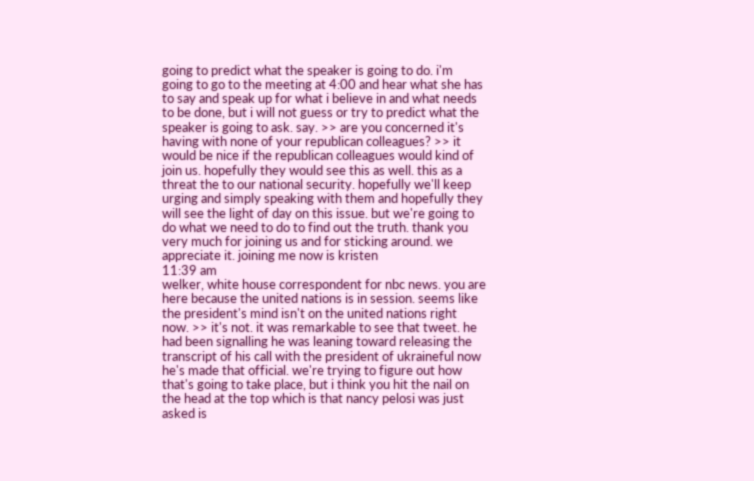going to predict what the speaker is going to do. i'm going to go to the meeting at 4:00 and hear what she has to say and speak up for what i believe in and what needs to be done, but i will not guess or try to predict what the speaker is going to ask. say. >> are you concerned it's having with none of your republican colleagues? >> it would be nice if the republican colleagues would kind of join us. hopefully they would see this as well. this as a threat the to our national security. hopefully we'll keep urging and simply speaking with them and hopefully they will see the light of day on this issue. but we're going to do what we need to do to find out the truth. thank you very much for joining us and for sticking around. we appreciate it. joining me now is kristen
11:39 am
welker, white house correspondent for nbc news. you are here because the united nations is in session. seems like the president's mind isn't on the united nations right now. >> it's not. it was remarkable to see that tweet. he had been signalling he was leaning toward releasing the transcript of his call with the president of ukraineful now he's made that official. we're trying to figure out how that's going to take place, but i think you hit the nail on the head at the top which is that nancy pelosi was just asked is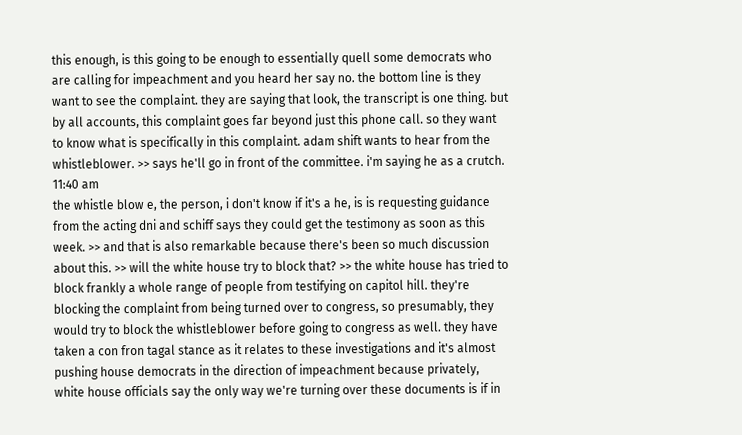this enough, is this going to be enough to essentially quell some democrats who are calling for impeachment and you heard her say no. the bottom line is they want to see the complaint. they are saying that look, the transcript is one thing. but by all accounts, this complaint goes far beyond just this phone call. so they want to know what is specifically in this complaint. adam shift wants to hear from the whistleblower. >> says he'll go in front of the committee. i'm saying he as a crutch.
11:40 am
the whistle blow e, the person, i don't know if it's a he, is is requesting guidance from the acting dni and schiff says they could get the testimony as soon as this week. >> and that is also remarkable because there's been so much discussion about this. >> will the white house try to block that? >> the white house has tried to block frankly a whole range of people from testifying on capitol hill. they're blocking the complaint from being turned over to congress, so presumably, they would try to block the whistleblower before going to congress as well. they have taken a con fron tagal stance as it relates to these investigations and it's almost pushing house democrats in the direction of impeachment because privately, white house officials say the only way we're turning over these documents is if in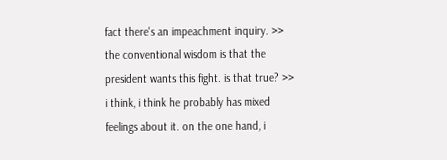fact there's an impeachment inquiry. >> the conventional wisdom is that the president wants this fight. is that true? >> i think, i think he probably has mixed feelings about it. on the one hand, i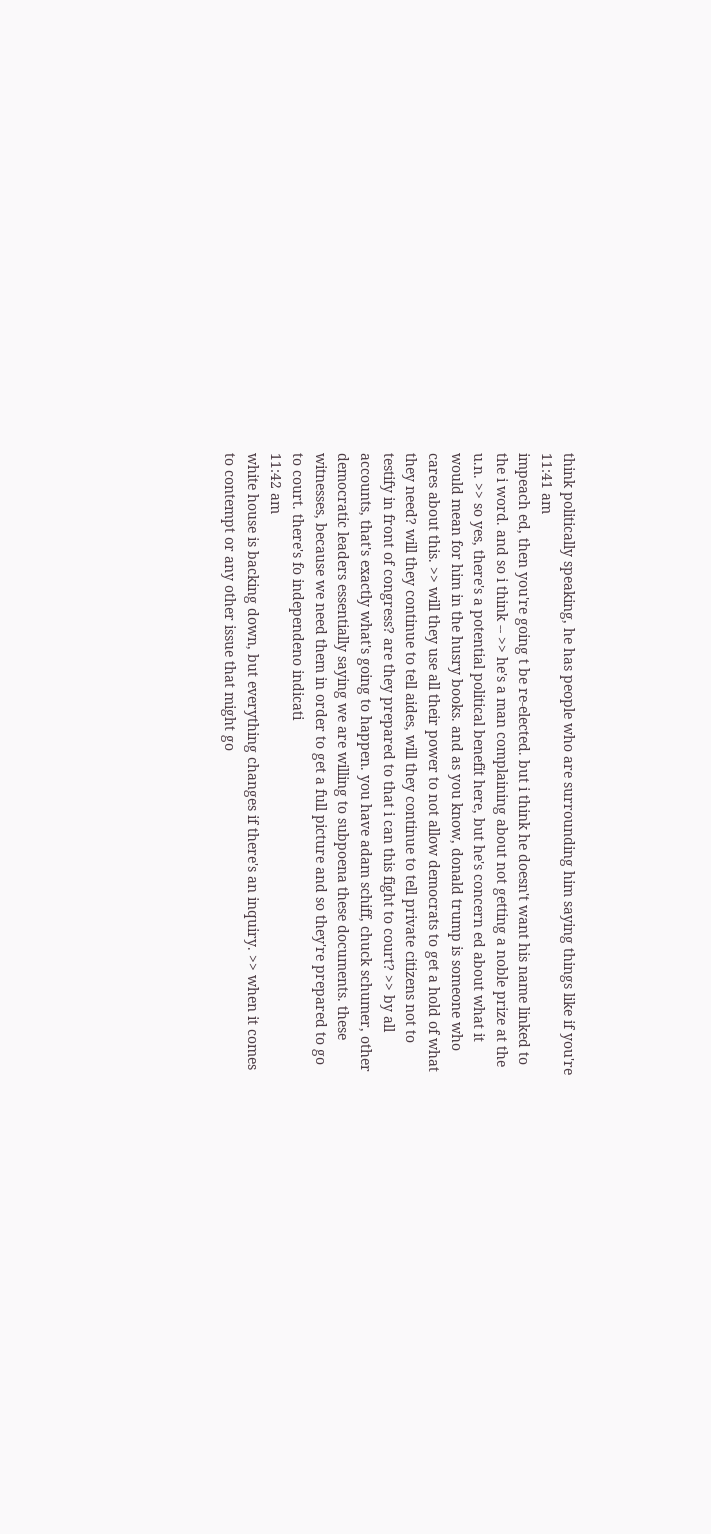think politically speaking, he has people who are surrounding him saying things like if you're
11:41 am
impeach ed, then you're going t be re-elected. but i think he doesn't want his name linked to the i word. and so i think -- >> he's a man complaining about not getting a noble prize at the u.n. >> so yes, there's a potential political benefit here, but he's concern ed about what it would mean for him in the husry books. and as you know, donald trump is someone who cares about this. >> will they use all their power to not allow democrats to get a hold of what they need? will they continue to tell aides, will they continue to tell private citizens not to testify in front of congress? are they prepared to that i can this fight to court? >> by all accounts, that's exactly what's going to happen. you have adam schiff, chuck schumer, other democratic leaders essentially saying we are willing to subpoena these documents. these witnesses, because we need them in order to get a full picture and so they're prepared to go to court. there's fo independeno indicati
11:42 am
white house is backing down, but everything changes if there's an inquiry. >> when it comes to contempt or any other issue that might go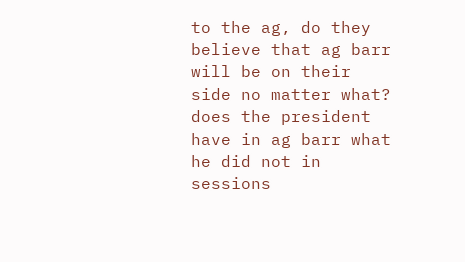to the ag, do they believe that ag barr will be on their side no matter what? does the president have in ag barr what he did not in sessions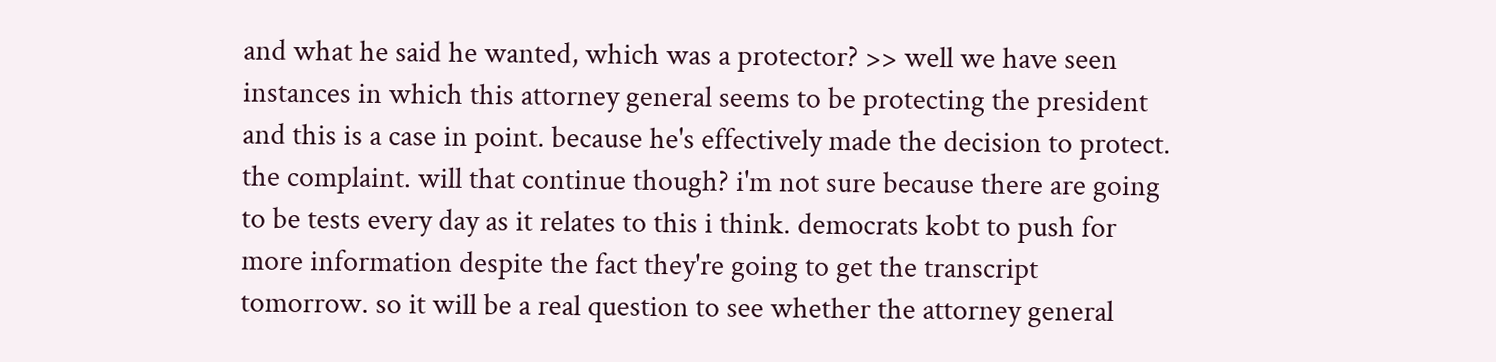and what he said he wanted, which was a protector? >> well we have seen instances in which this attorney general seems to be protecting the president and this is a case in point. because he's effectively made the decision to protect. the complaint. will that continue though? i'm not sure because there are going to be tests every day as it relates to this i think. democrats kobt to push for more information despite the fact they're going to get the transcript tomorrow. so it will be a real question to see whether the attorney general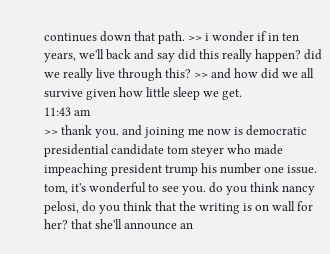continues down that path. >> i wonder if in ten years, we'll back and say did this really happen? did we really live through this? >> and how did we all survive given how little sleep we get.
11:43 am
>> thank you. and joining me now is democratic presidential candidate tom steyer who made impeaching president trump his number one issue. tom, it's wonderful to see you. do you think nancy pelosi, do you think that the writing is on wall for her? that she'll announce an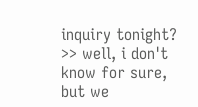inquiry tonight? >> well, i don't know for sure, but we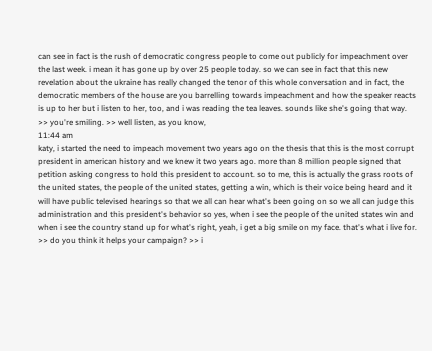can see in fact is the rush of democratic congress people to come out publicly for impeachment over the last week. i mean it has gone up by over 25 people today. so we can see in fact that this new revelation about the ukraine has really changed the tenor of this whole conversation and in fact, the democratic members of the house are you barrelling towards impeachment and how the speaker reacts is up to her but i listen to her, too, and i was reading the tea leaves. sounds like she's going that way. >> you're smiling. >> well listen, as you know,
11:44 am
katy, i started the need to impeach movement two years ago on the thesis that this is the most corrupt president in american history and we knew it two years ago. more than 8 million people signed that petition asking congress to hold this president to account. so to me, this is actually the grass roots of the united states, the people of the united states, getting a win, which is their voice being heard and it will have public televised hearings so that we all can hear what's been going on so we all can judge this administration and this president's behavior so yes, when i see the people of the united states win and when i see the country stand up for what's right, yeah, i get a big smile on my face. that's what i live for. >> do you think it helps your campaign? >> i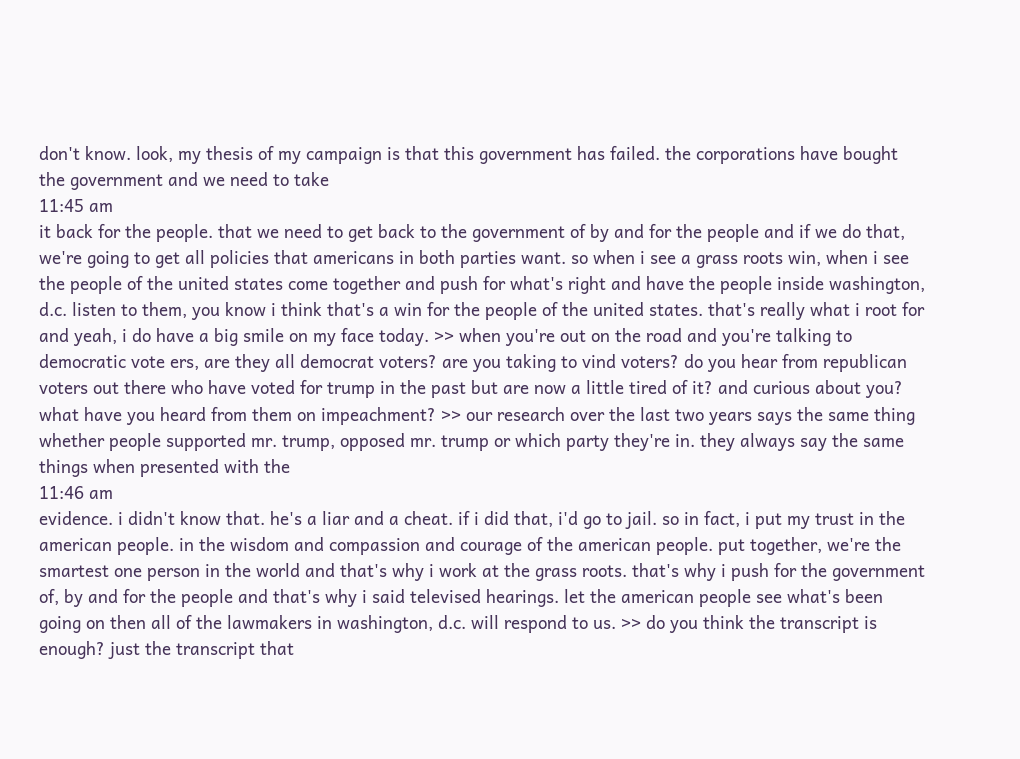don't know. look, my thesis of my campaign is that this government has failed. the corporations have bought the government and we need to take
11:45 am
it back for the people. that we need to get back to the government of by and for the people and if we do that, we're going to get all policies that americans in both parties want. so when i see a grass roots win, when i see the people of the united states come together and push for what's right and have the people inside washington, d.c. listen to them, you know i think that's a win for the people of the united states. that's really what i root for and yeah, i do have a big smile on my face today. >> when you're out on the road and you're talking to democratic vote ers, are they all democrat voters? are you taking to vind voters? do you hear from republican voters out there who have voted for trump in the past but are now a little tired of it? and curious about you? what have you heard from them on impeachment? >> our research over the last two years says the same thing whether people supported mr. trump, opposed mr. trump or which party they're in. they always say the same things when presented with the
11:46 am
evidence. i didn't know that. he's a liar and a cheat. if i did that, i'd go to jail. so in fact, i put my trust in the american people. in the wisdom and compassion and courage of the american people. put together, we're the smartest one person in the world and that's why i work at the grass roots. that's why i push for the government of, by and for the people and that's why i said televised hearings. let the american people see what's been going on then all of the lawmakers in washington, d.c. will respond to us. >> do you think the transcript is enough? just the transcript that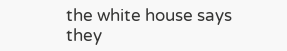the white house says they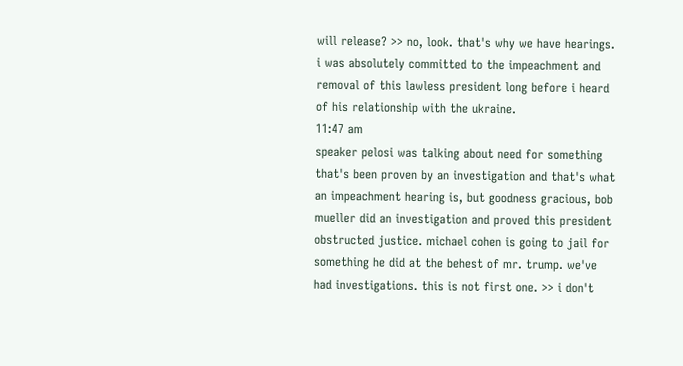will release? >> no, look. that's why we have hearings. i was absolutely committed to the impeachment and removal of this lawless president long before i heard of his relationship with the ukraine.
11:47 am
speaker pelosi was talking about need for something that's been proven by an investigation and that's what an impeachment hearing is, but goodness gracious, bob mueller did an investigation and proved this president obstructed justice. michael cohen is going to jail for something he did at the behest of mr. trump. we've had investigations. this is not first one. >> i don't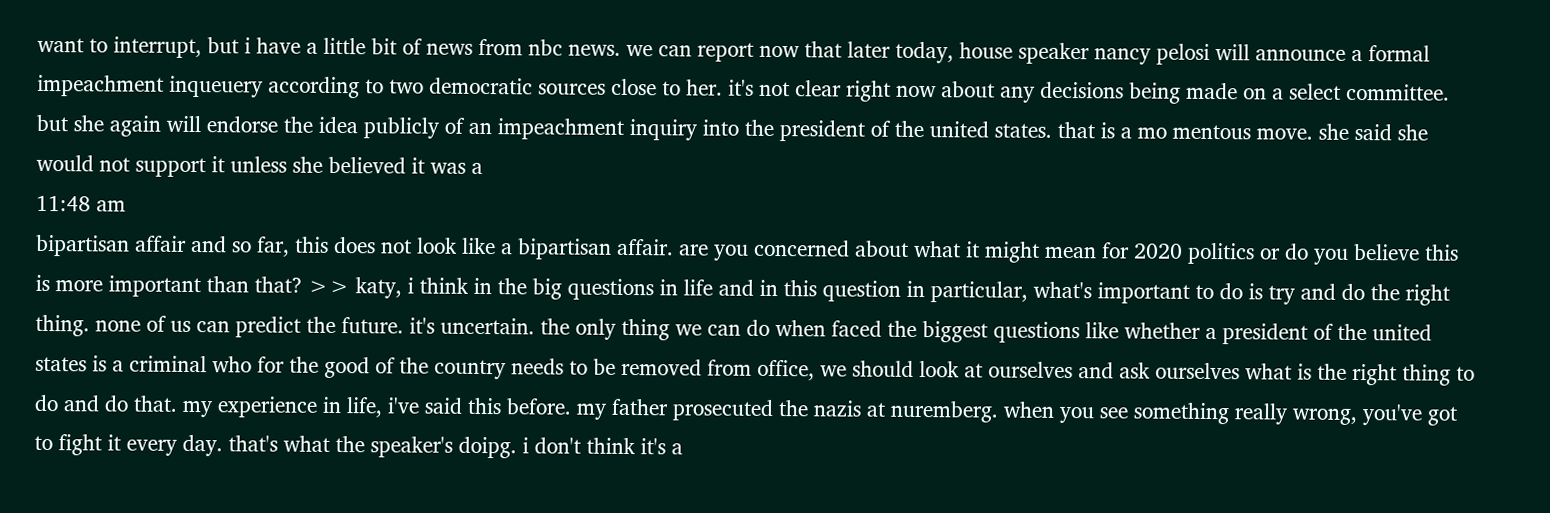want to interrupt, but i have a little bit of news from nbc news. we can report now that later today, house speaker nancy pelosi will announce a formal impeachment inqueuery according to two democratic sources close to her. it's not clear right now about any decisions being made on a select committee. but she again will endorse the idea publicly of an impeachment inquiry into the president of the united states. that is a mo mentous move. she said she would not support it unless she believed it was a
11:48 am
bipartisan affair and so far, this does not look like a bipartisan affair. are you concerned about what it might mean for 2020 politics or do you believe this is more important than that? >> katy, i think in the big questions in life and in this question in particular, what's important to do is try and do the right thing. none of us can predict the future. it's uncertain. the only thing we can do when faced the biggest questions like whether a president of the united states is a criminal who for the good of the country needs to be removed from office, we should look at ourselves and ask ourselves what is the right thing to do and do that. my experience in life, i've said this before. my father prosecuted the nazis at nuremberg. when you see something really wrong, you've got to fight it every day. that's what the speaker's doipg. i don't think it's a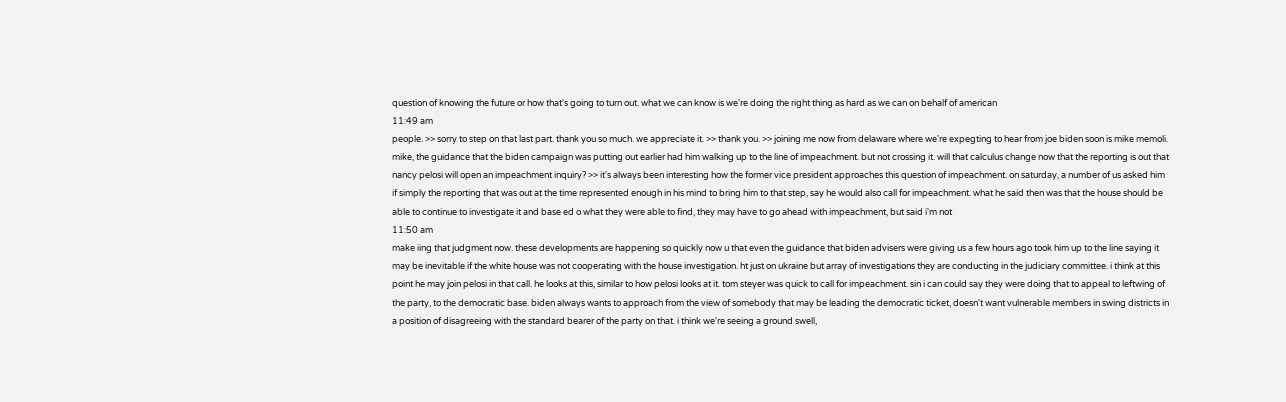question of knowing the future or how that's going to turn out. what we can know is we're doing the right thing as hard as we can on behalf of american
11:49 am
people. >> sorry to step on that last part. thank you so much. we appreciate it. >> thank you. >> joining me now from delaware where we're expegting to hear from joe biden soon is mike memoli. mike, the guidance that the biden campaign was putting out earlier had him walking up to the line of impeachment. but not crossing it. will that calculus change now that the reporting is out that nancy pelosi will open an impeachment inquiry? >> it's always been interesting how the former vice president approaches this question of impeachment. on saturday, a number of us asked him if simply the reporting that was out at the time represented enough in his mind to bring him to that step, say he would also call for impeachment. what he said then was that the house should be able to continue to investigate it and base ed o what they were able to find, they may have to go ahead with impeachment, but said i'm not
11:50 am
make iing that judgment now. these developments are happening so quickly now u that even the guidance that biden advisers were giving us a few hours ago took him up to the line saying it may be inevitable if the white house was not cooperating with the house investigation. ht just on ukraine but array of investigations they are conducting in the judiciary committee. i think at this point he may join pelosi in that call. he looks at this, similar to how pelosi looks at it. tom steyer was quick to call for impeachment. sin i can could say they were doing that to appeal to leftwing of the party, to the democratic base. biden always wants to approach from the view of somebody that may be leading the democratic ticket, doesn't want vulnerable members in swing districts in a position of disagreeing with the standard bearer of the party on that. i think we're seeing a ground swell,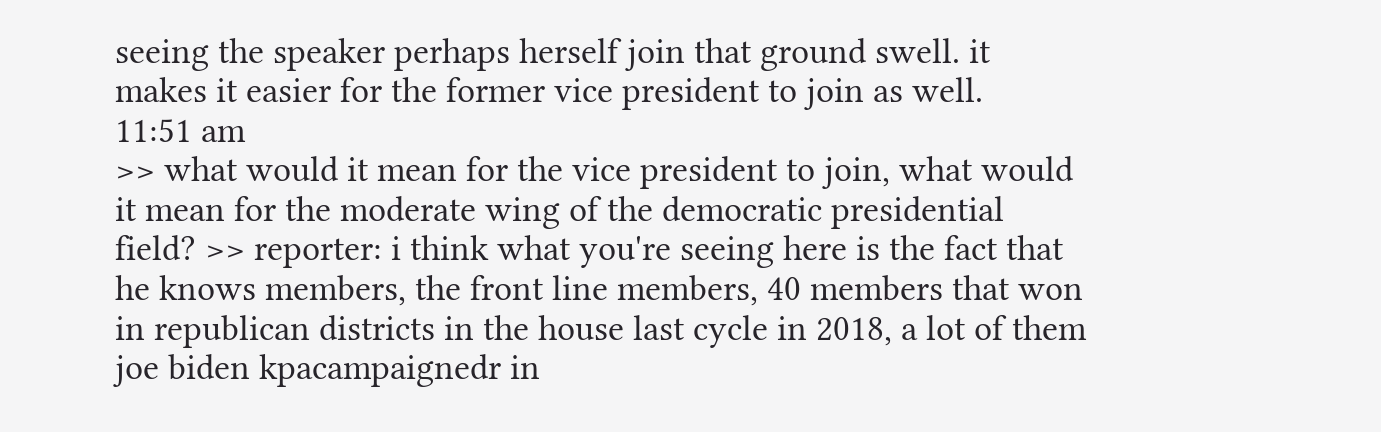seeing the speaker perhaps herself join that ground swell. it makes it easier for the former vice president to join as well.
11:51 am
>> what would it mean for the vice president to join, what would it mean for the moderate wing of the democratic presidential field? >> reporter: i think what you're seeing here is the fact that he knows members, the front line members, 40 members that won in republican districts in the house last cycle in 2018, a lot of them joe biden kpacampaignedr in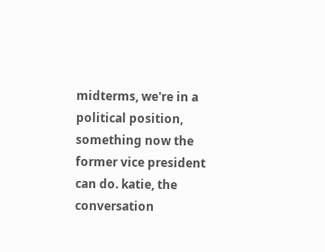midterms, we're in a political position, something now the former vice president can do. katie, the conversation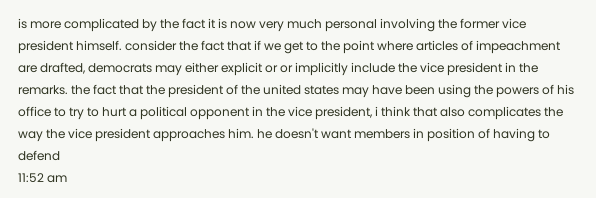is more complicated by the fact it is now very much personal involving the former vice president himself. consider the fact that if we get to the point where articles of impeachment are drafted, democrats may either explicit or or implicitly include the vice president in the remarks. the fact that the president of the united states may have been using the powers of his office to try to hurt a political opponent in the vice president, i think that also complicates the way the vice president approaches him. he doesn't want members in position of having to defend
11:52 am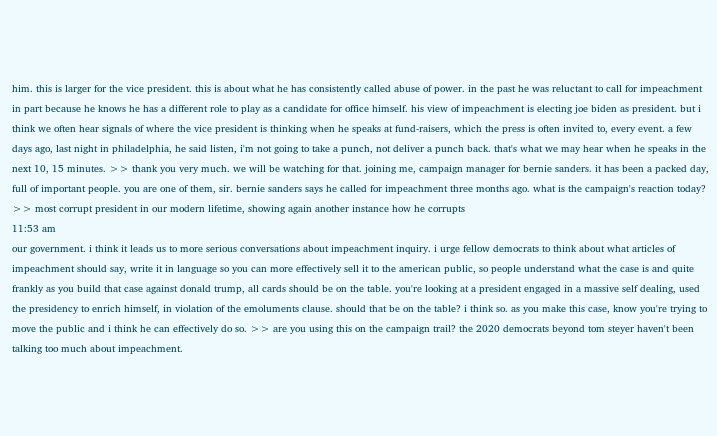him. this is larger for the vice president. this is about what he has consistently called abuse of power. in the past he was reluctant to call for impeachment in part because he knows he has a different role to play as a candidate for office himself. his view of impeachment is electing joe biden as president. but i think we often hear signals of where the vice president is thinking when he speaks at fund-raisers, which the press is often invited to, every event. a few days ago, last night in philadelphia, he said listen, i'm not going to take a punch, not deliver a punch back. that's what we may hear when he speaks in the next 10, 15 minutes. >> thank you very much. we will be watching for that. joining me, campaign manager for bernie sanders. it has been a packed day, full of important people. you are one of them, sir. bernie sanders says he called for impeachment three months ago. what is the campaign's reaction today? >> most corrupt president in our modern lifetime, showing again another instance how he corrupts
11:53 am
our government. i think it leads us to more serious conversations about impeachment inquiry. i urge fellow democrats to think about what articles of impeachment should say, write it in language so you can more effectively sell it to the american public, so people understand what the case is and quite frankly as you build that case against donald trump, all cards should be on the table. you're looking at a president engaged in a massive self dealing, used the presidency to enrich himself, in violation of the emoluments clause. should that be on the table? i think so. as you make this case, know you're trying to move the public and i think he can effectively do so. >> are you using this on the campaign trail? the 2020 democrats beyond tom steyer haven't been talking too much about impeachment.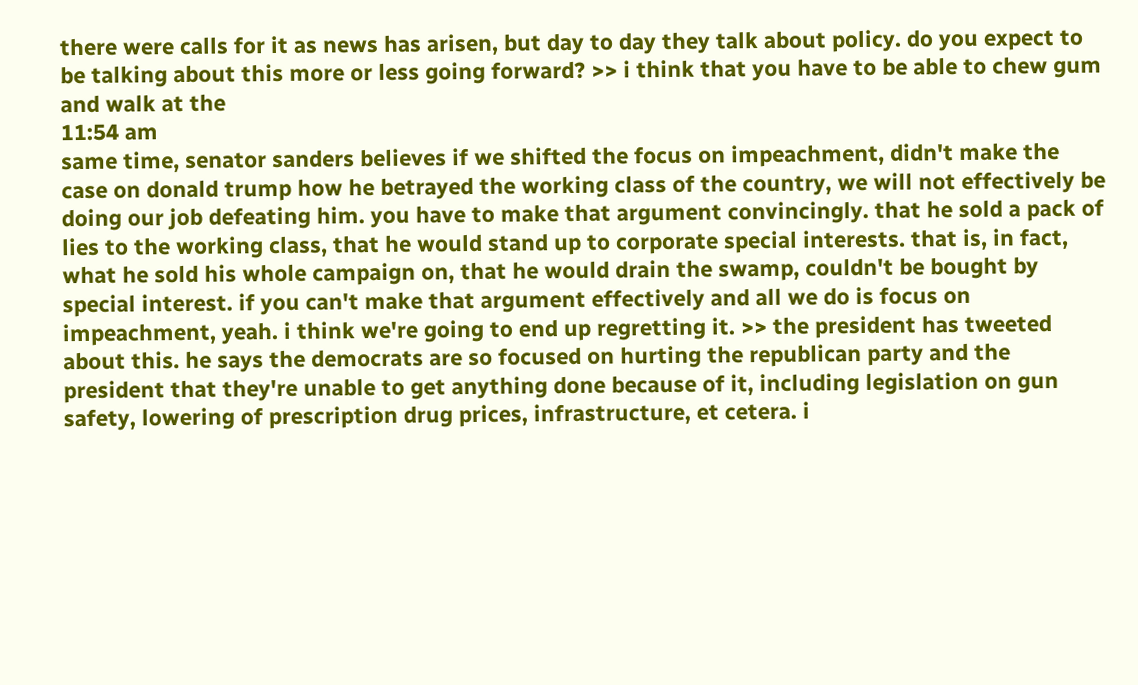there were calls for it as news has arisen, but day to day they talk about policy. do you expect to be talking about this more or less going forward? >> i think that you have to be able to chew gum and walk at the
11:54 am
same time, senator sanders believes if we shifted the focus on impeachment, didn't make the case on donald trump how he betrayed the working class of the country, we will not effectively be doing our job defeating him. you have to make that argument convincingly. that he sold a pack of lies to the working class, that he would stand up to corporate special interests. that is, in fact, what he sold his whole campaign on, that he would drain the swamp, couldn't be bought by special interest. if you can't make that argument effectively and all we do is focus on impeachment, yeah. i think we're going to end up regretting it. >> the president has tweeted about this. he says the democrats are so focused on hurting the republican party and the president that they're unable to get anything done because of it, including legislation on gun safety, lowering of prescription drug prices, infrastructure, et cetera. i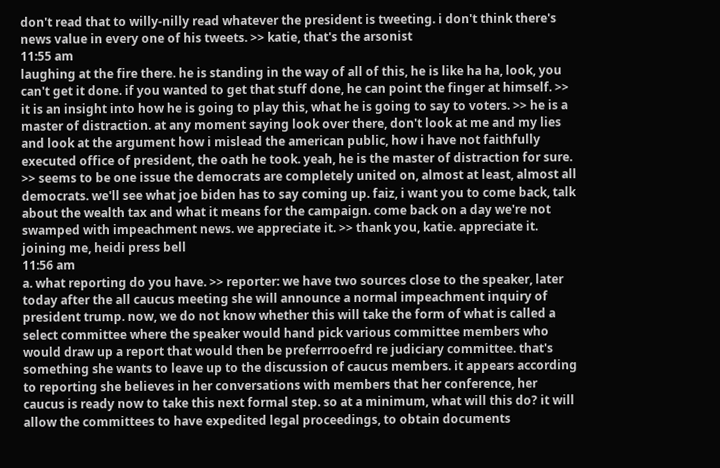don't read that to willy-nilly read whatever the president is tweeting. i don't think there's news value in every one of his tweets. >> katie, that's the arsonist
11:55 am
laughing at the fire there. he is standing in the way of all of this, he is like ha ha, look, you can't get it done. if you wanted to get that stuff done, he can point the finger at himself. >> it is an insight into how he is going to play this, what he is going to say to voters. >> he is a master of distraction. at any moment saying look over there, don't look at me and my lies and look at the argument how i mislead the american public, how i have not faithfully executed office of president, the oath he took. yeah, he is the master of distraction for sure. >> seems to be one issue the democrats are completely united on, almost at least, almost all democrats. we'll see what joe biden has to say coming up. faiz, i want you to come back, talk about the wealth tax and what it means for the campaign. come back on a day we're not swamped with impeachment news. we appreciate it. >> thank you, katie. appreciate it. joining me, heidi press bell
11:56 am
a. what reporting do you have. >> reporter: we have two sources close to the speaker, later today after the all caucus meeting she will announce a normal impeachment inquiry of president trump. now, we do not know whether this will take the form of what is called a select committee where the speaker would hand pick various committee members who would draw up a report that would then be preferrrooefrd re judiciary committee. that's something she wants to leave up to the discussion of caucus members. it appears according to reporting she believes in her conversations with members that her conference, her caucus is ready now to take this next formal step. so at a minimum, what will this do? it will allow the committees to have expedited legal proceedings, to obtain documents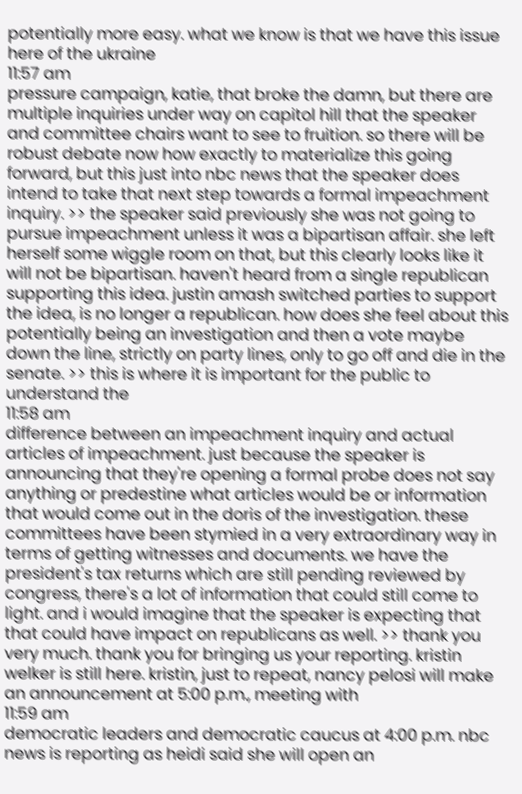potentially more easy. what we know is that we have this issue here of the ukraine
11:57 am
pressure campaign, katie, that broke the damn, but there are multiple inquiries under way on capitol hill that the speaker and committee chairs want to see to fruition. so there will be robust debate now how exactly to materialize this going forward, but this just into nbc news that the speaker does intend to take that next step towards a formal impeachment inquiry. >> the speaker said previously she was not going to pursue impeachment unless it was a bipartisan affair. she left herself some wiggle room on that, but this clearly looks like it will not be bipartisan. haven't heard from a single republican supporting this idea. justin amash switched parties to support the idea, is no longer a republican. how does she feel about this potentially being an investigation and then a vote maybe down the line, strictly on party lines, only to go off and die in the senate. >> this is where it is important for the public to understand the
11:58 am
difference between an impeachment inquiry and actual articles of impeachment. just because the speaker is announcing that they're opening a formal probe does not say anything or predestine what articles would be or information that would come out in the doris of the investigation. these committees have been stymied in a very extraordinary way in terms of getting witnesses and documents. we have the president's tax returns which are still pending reviewed by congress, there's a lot of information that could still come to light. and i would imagine that the speaker is expecting that that could have impact on republicans as well. >> thank you very much. thank you for bringing us your reporting. kristin welker is still here. kristin, just to repeat, nancy pelosi will make an announcement at 5:00 p.m., meeting with
11:59 am
democratic leaders and democratic caucus at 4:00 p.m. nbc news is reporting as heidi said she will open an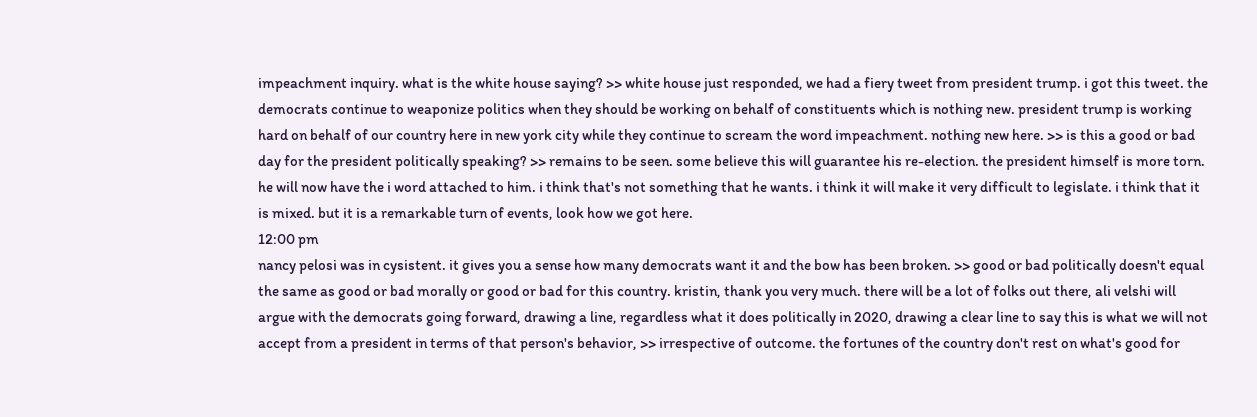impeachment inquiry. what is the white house saying? >> white house just responded, we had a fiery tweet from president trump. i got this tweet. the democrats continue to weaponize politics when they should be working on behalf of constituents which is nothing new. president trump is working hard on behalf of our country here in new york city while they continue to scream the word impeachment. nothing new here. >> is this a good or bad day for the president politically speaking? >> remains to be seen. some believe this will guarantee his re-election. the president himself is more torn. he will now have the i word attached to him. i think that's not something that he wants. i think it will make it very difficult to legislate. i think that it is mixed. but it is a remarkable turn of events, look how we got here.
12:00 pm
nancy pelosi was in cysistent. it gives you a sense how many democrats want it and the bow has been broken. >> good or bad politically doesn't equal the same as good or bad morally or good or bad for this country. kristin, thank you very much. there will be a lot of folks out there, ali velshi will argue with the democrats going forward, drawing a line, regardless what it does politically in 2020, drawing a clear line to say this is what we will not accept from a president in terms of that person's behavior, >> irrespective of outcome. the fortunes of the country don't rest on what's good for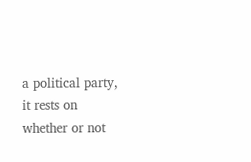a political party, it rests on whether or not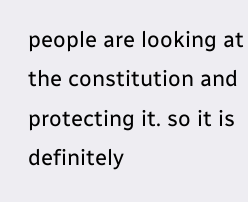people are looking at the constitution and protecting it. so it is definitely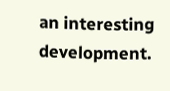an interesting development.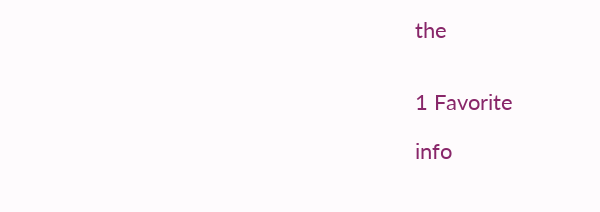the


1 Favorite

info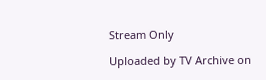Stream Only

Uploaded by TV Archive on